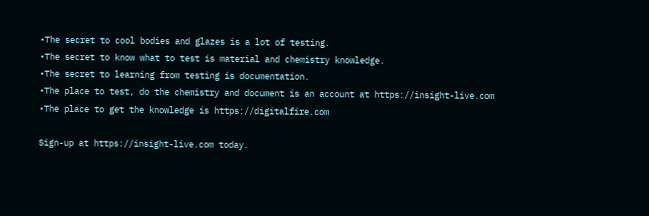•The secret to cool bodies and glazes is a lot of testing.
•The secret to know what to test is material and chemistry knowledge.
•The secret to learning from testing is documentation.
•The place to test, do the chemistry and document is an account at https://insight-live.com
•The place to get the knowledge is https://digitalfire.com

Sign-up at https://insight-live.com today.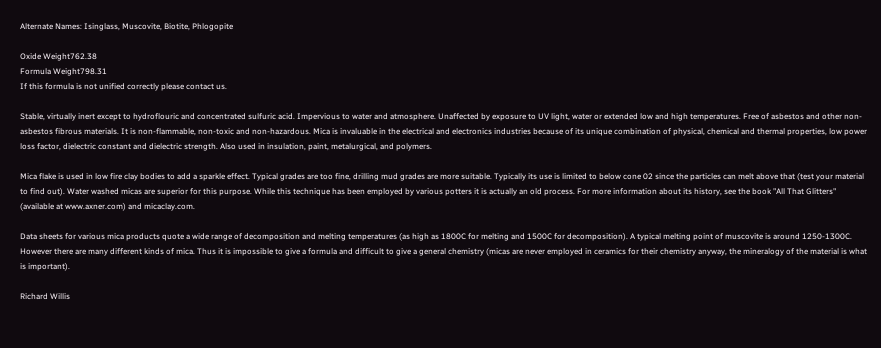Alternate Names: Isinglass, Muscovite, Biotite, Phlogopite

Oxide Weight762.38
Formula Weight798.31
If this formula is not unified correctly please contact us.

Stable, virtually inert except to hydroflouric and concentrated sulfuric acid. Impervious to water and atmosphere. Unaffected by exposure to UV light, water or extended low and high temperatures. Free of asbestos and other non-asbestos fibrous materials. It is non-flammable, non-toxic and non-hazardous. Mica is invaluable in the electrical and electronics industries because of its unique combination of physical, chemical and thermal properties, low power loss factor, dielectric constant and dielectric strength. Also used in insulation, paint, metalurgical, and polymers.

Mica flake is used in low fire clay bodies to add a sparkle effect. Typical grades are too fine, drilling mud grades are more suitable. Typically its use is limited to below cone 02 since the particles can melt above that (test your material to find out). Water washed micas are superior for this purpose. While this technique has been employed by various potters it is actually an old process. For more information about its history, see the book "All That Glitters" (available at www.axner.com) and micaclay.com.

Data sheets for various mica products quote a wide range of decomposition and melting temperatures (as high as 1800C for melting and 1500C for decomposition). A typical melting point of muscovite is around 1250-1300C. However there are many different kinds of mica. Thus it is impossible to give a formula and difficult to give a general chemistry (micas are never employed in ceramics for their chemistry anyway, the mineralogy of the material is what is important).

Richard Willis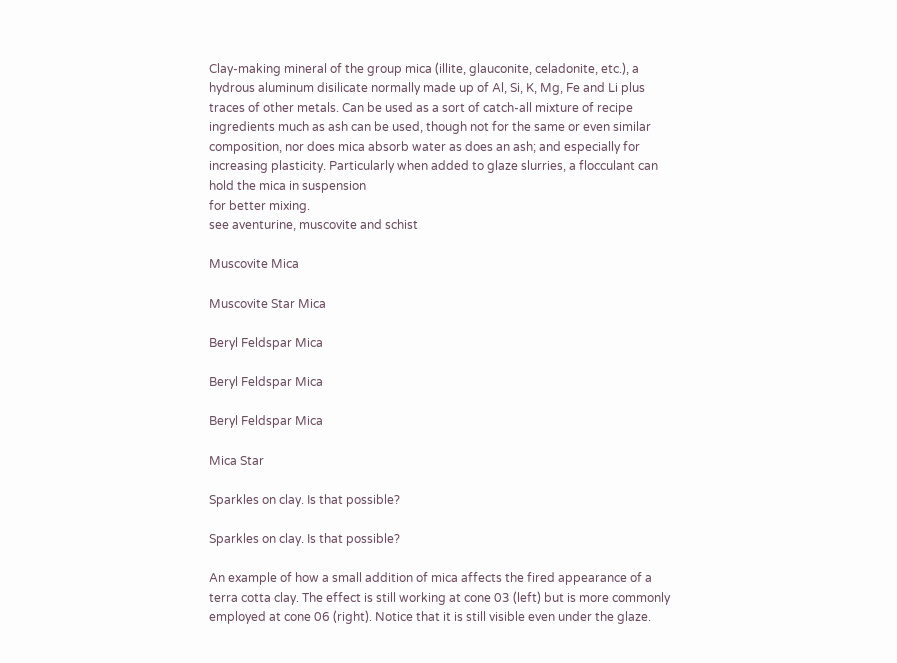Clay-making mineral of the group mica (illite, glauconite, celadonite, etc.), a hydrous aluminum disilicate normally made up of Al, Si, K, Mg, Fe and Li plus traces of other metals. Can be used as a sort of catch-all mixture of recipe ingredients much as ash can be used, though not for the same or even similar composition, nor does mica absorb water as does an ash; and especially for increasing plasticity. Particularly when added to glaze slurries, a flocculant can hold the mica in suspension
for better mixing.
see aventurine, muscovite and schist

Muscovite Mica

Muscovite Star Mica

Beryl Feldspar Mica

Beryl Feldspar Mica

Beryl Feldspar Mica

Mica Star

Sparkles on clay. Is that possible?

Sparkles on clay. Is that possible?

An example of how a small addition of mica affects the fired appearance of a terra cotta clay. The effect is still working at cone 03 (left) but is more commonly employed at cone 06 (right). Notice that it is still visible even under the glaze.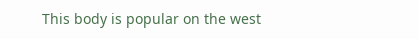This body is popular on the west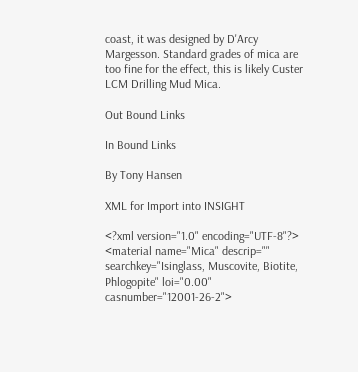coast, it was designed by D'Arcy Margesson. Standard grades of mica are too fine for the effect, this is likely Custer LCM Drilling Mud Mica.

Out Bound Links

In Bound Links

By Tony Hansen

XML for Import into INSIGHT

<?xml version="1.0" encoding="UTF-8"?> <material name="Mica" descrip="" searchkey="Isinglass, Muscovite, Biotite, Phlogopite" loi="0.00" casnumber="12001-26-2">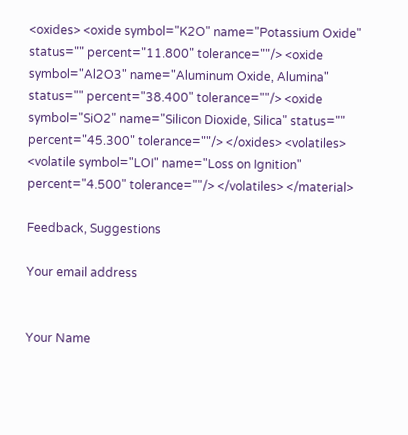<oxides> <oxide symbol="K2O" name="Potassium Oxide" status="" percent="11.800" tolerance=""/> <oxide symbol="Al2O3" name="Aluminum Oxide, Alumina" status="" percent="38.400" tolerance=""/> <oxide symbol="SiO2" name="Silicon Dioxide, Silica" status="" percent="45.300" tolerance=""/> </oxides> <volatiles> <volatile symbol="LOI" name="Loss on Ignition" percent="4.500" tolerance=""/> </volatiles> </material>

Feedback, Suggestions

Your email address


Your Name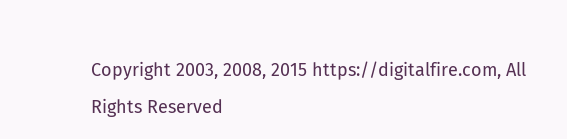Copyright 2003, 2008, 2015 https://digitalfire.com, All Rights Reserved